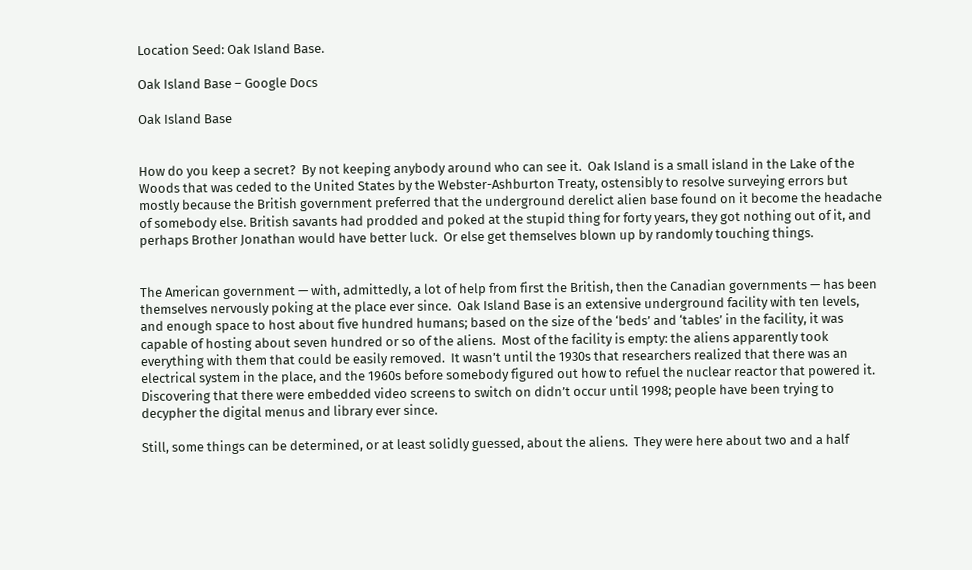Location Seed: Oak Island Base.

Oak Island Base – Google Docs

Oak Island Base


How do you keep a secret?  By not keeping anybody around who can see it.  Oak Island is a small island in the Lake of the Woods that was ceded to the United States by the Webster-Ashburton Treaty, ostensibly to resolve surveying errors but mostly because the British government preferred that the underground derelict alien base found on it become the headache of somebody else. British savants had prodded and poked at the stupid thing for forty years, they got nothing out of it, and perhaps Brother Jonathan would have better luck.  Or else get themselves blown up by randomly touching things.


The American government — with, admittedly, a lot of help from first the British, then the Canadian governments — has been themselves nervously poking at the place ever since.  Oak Island Base is an extensive underground facility with ten levels, and enough space to host about five hundred humans; based on the size of the ‘beds’ and ‘tables’ in the facility, it was capable of hosting about seven hundred or so of the aliens.  Most of the facility is empty: the aliens apparently took everything with them that could be easily removed.  It wasn’t until the 1930s that researchers realized that there was an electrical system in the place, and the 1960s before somebody figured out how to refuel the nuclear reactor that powered it.  Discovering that there were embedded video screens to switch on didn’t occur until 1998; people have been trying to decypher the digital menus and library ever since.

Still, some things can be determined, or at least solidly guessed, about the aliens.  They were here about two and a half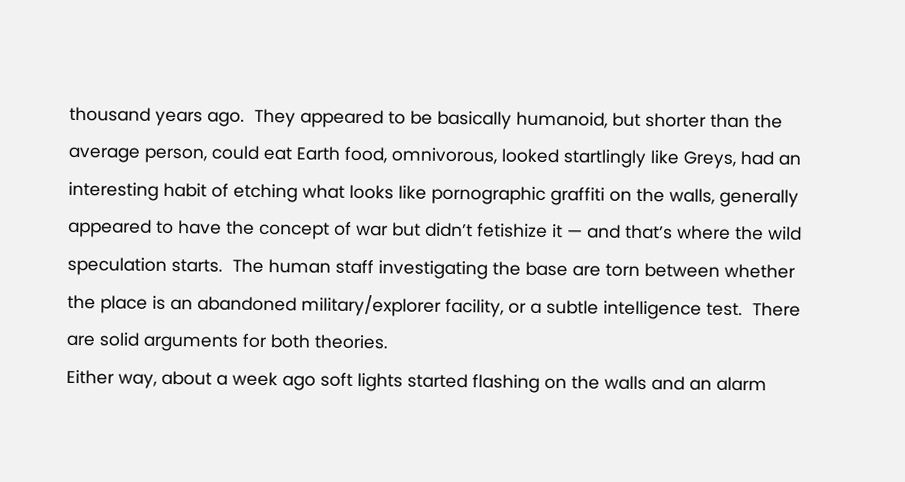thousand years ago.  They appeared to be basically humanoid, but shorter than the average person, could eat Earth food, omnivorous, looked startlingly like Greys, had an interesting habit of etching what looks like pornographic graffiti on the walls, generally appeared to have the concept of war but didn’t fetishize it — and that’s where the wild speculation starts.  The human staff investigating the base are torn between whether the place is an abandoned military/explorer facility, or a subtle intelligence test.  There are solid arguments for both theories.
Either way, about a week ago soft lights started flashing on the walls and an alarm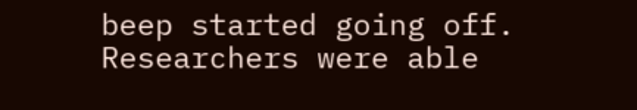beep started going off.  Researchers were able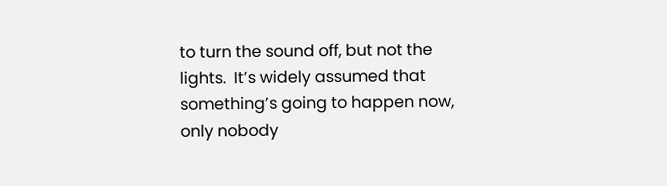to turn the sound off, but not the lights.  It’s widely assumed that something’s going to happen now, only nobody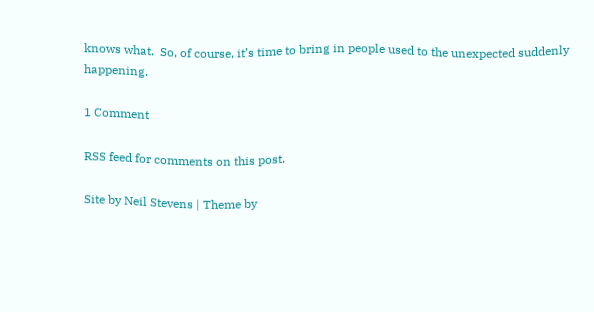knows what.  So, of course, it’s time to bring in people used to the unexpected suddenly happening.

1 Comment

RSS feed for comments on this post.

Site by Neil Stevens | Theme by